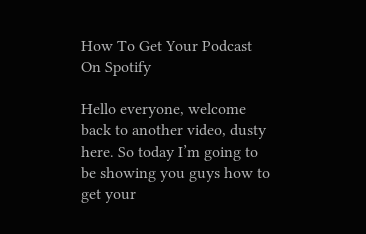How To Get Your Podcast On Spotify

Hello everyone, welcome back to another video, dusty here. So today I’m going to be showing you guys how to get your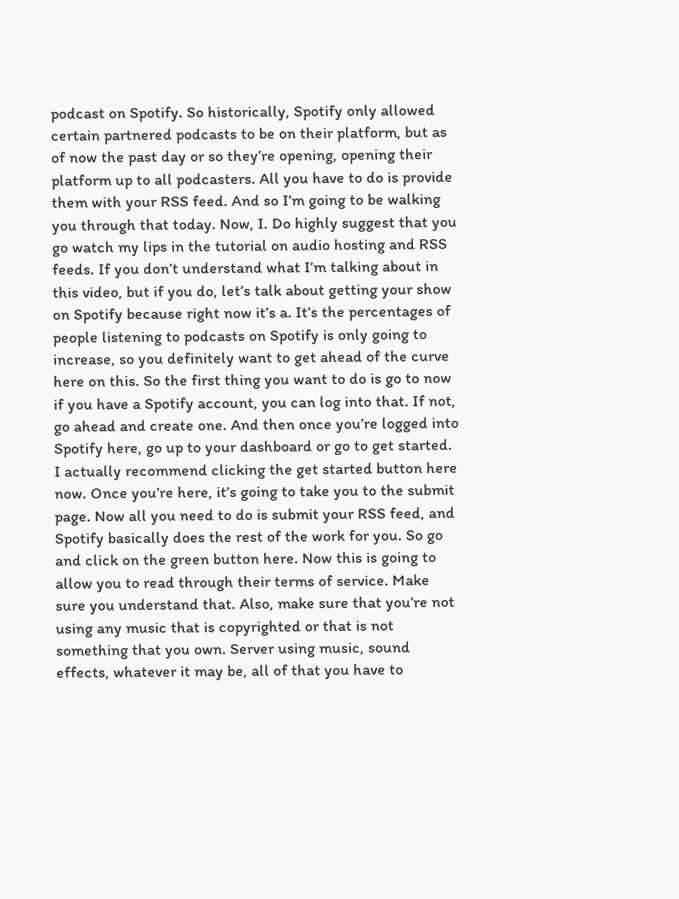podcast on Spotify. So historically, Spotify only allowed certain partnered podcasts to be on their platform, but as of now the past day or so they’re opening, opening their platform up to all podcasters. All you have to do is provide them with your RSS feed. And so I’m going to be walking you through that today. Now, I. Do highly suggest that you go watch my lips in the tutorial on audio hosting and RSS feeds. If you don’t understand what I’m talking about in this video, but if you do, let’s talk about getting your show on Spotify because right now it’s a. It’s the percentages of people listening to podcasts on Spotify is only going to increase, so you definitely want to get ahead of the curve here on this. So the first thing you want to do is go to now if you have a Spotify account, you can log into that. If not, go ahead and create one. And then once you’re logged into Spotify here, go up to your dashboard or go to get started. I actually recommend clicking the get started button here now. Once you’re here, it’s going to take you to the submit page. Now all you need to do is submit your RSS feed, and Spotify basically does the rest of the work for you. So go and click on the green button here. Now this is going to allow you to read through their terms of service. Make sure you understand that. Also, make sure that you’re not using any music that is copyrighted or that is not something that you own. Server using music, sound effects, whatever it may be, all of that you have to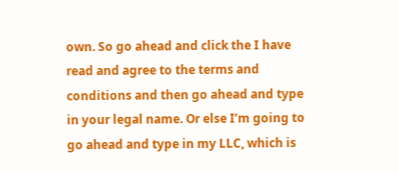own. So go ahead and click the I have read and agree to the terms and conditions and then go ahead and type in your legal name. Or else I’m going to go ahead and type in my LLC, which is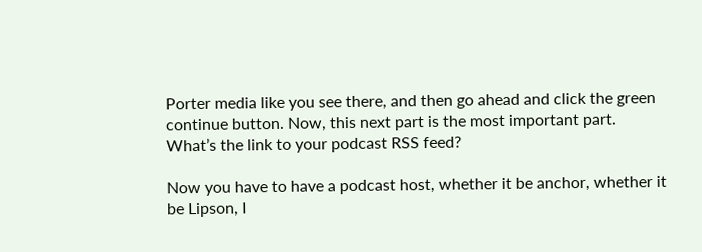Porter media like you see there, and then go ahead and click the green continue button. Now, this next part is the most important part. What’s the link to your podcast RSS feed?

Now you have to have a podcast host, whether it be anchor, whether it be Lipson, I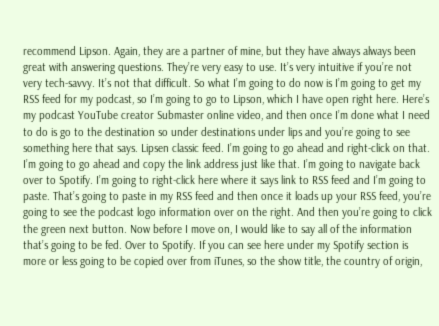recommend Lipson. Again, they are a partner of mine, but they have always always been great with answering questions. They’re very easy to use. It’s very intuitive if you’re not very tech-savvy. It’s not that difficult. So what I’m going to do now is I’m going to get my RSS feed for my podcast, so I’m going to go to Lipson, which I have open right here. Here’s my podcast YouTube creator Submaster online video, and then once I’m done what I need to do is go to the destination so under destinations under lips and you’re going to see something here that says. Lipsen classic feed. I’m going to go ahead and right-click on that. I’m going to go ahead and copy the link address just like that. I’m going to navigate back over to Spotify. I’m going to right-click here where it says link to RSS feed and I’m going to paste. That’s going to paste in my RSS feed and then once it loads up your RSS feed, you’re going to see the podcast logo information over on the right. And then you’re going to click the green next button. Now before I move on, I would like to say all of the information that’s going to be fed. Over to Spotify. If you can see here under my Spotify section is more or less going to be copied over from iTunes, so the show title, the country of origin,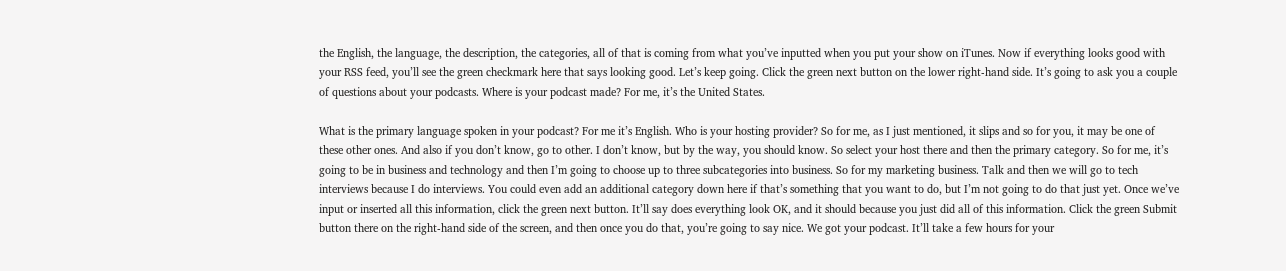the English, the language, the description, the categories, all of that is coming from what you’ve inputted when you put your show on iTunes. Now if everything looks good with your RSS feed, you’ll see the green checkmark here that says looking good. Let’s keep going. Click the green next button on the lower right-hand side. It’s going to ask you a couple of questions about your podcasts. Where is your podcast made? For me, it’s the United States.

What is the primary language spoken in your podcast? For me it’s English. Who is your hosting provider? So for me, as I just mentioned, it slips and so for you, it may be one of these other ones. And also if you don’t know, go to other. I don’t know, but by the way, you should know. So select your host there and then the primary category. So for me, it’s going to be in business and technology and then I’m going to choose up to three subcategories into business. So for my marketing business. Talk and then we will go to tech interviews because I do interviews. You could even add an additional category down here if that’s something that you want to do, but I’m not going to do that just yet. Once we’ve input or inserted all this information, click the green next button. It’ll say does everything look OK, and it should because you just did all of this information. Click the green Submit button there on the right-hand side of the screen, and then once you do that, you’re going to say nice. We got your podcast. It’ll take a few hours for your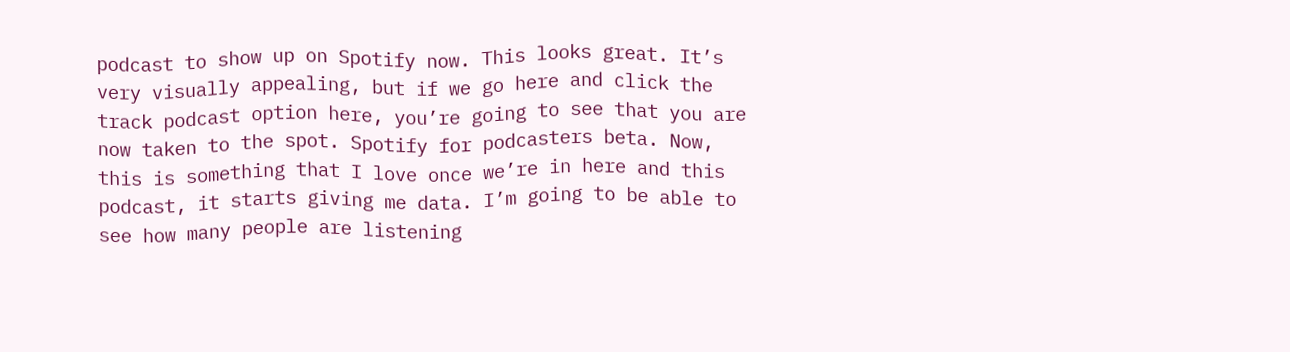podcast to show up on Spotify now. This looks great. It’s very visually appealing, but if we go here and click the track podcast option here, you’re going to see that you are now taken to the spot. Spotify for podcasters beta. Now, this is something that I love once we’re in here and this podcast, it starts giving me data. I’m going to be able to see how many people are listening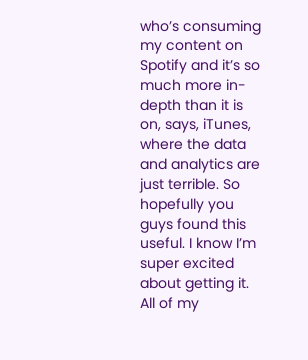who’s consuming my content on Spotify and it’s so much more in-depth than it is on, says, iTunes, where the data and analytics are just terrible. So hopefully you guys found this useful. I know I’m super excited about getting it. All of my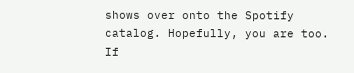shows over onto the Spotify catalog. Hopefully, you are too. If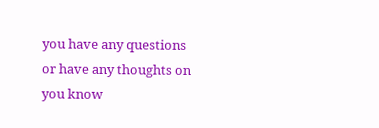you have any questions or have any thoughts on you know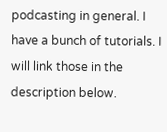podcasting in general. I have a bunch of tutorials. I will link those in the description below.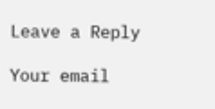Leave a Reply

Your email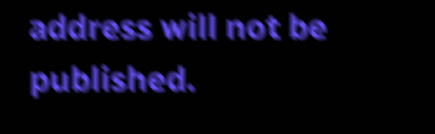address will not be published.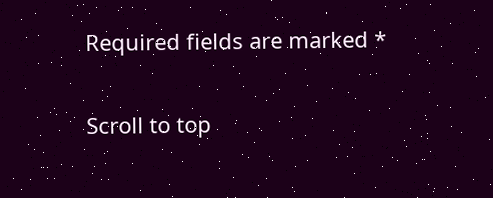Required fields are marked *

Scroll to top